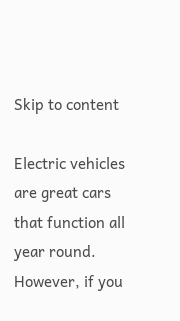Skip to content

Electric vehicles are great cars that function all year round. However, if you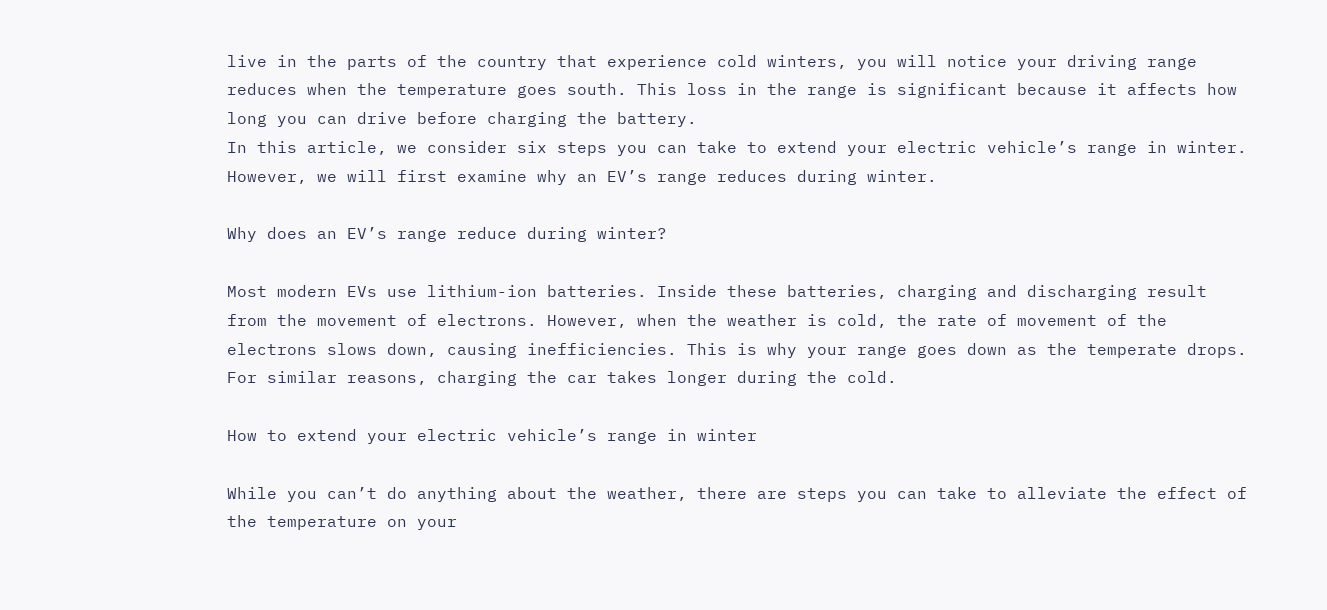live in the parts of the country that experience cold winters, you will notice your driving range reduces when the temperature goes south. This loss in the range is significant because it affects how long you can drive before charging the battery.
In this article, we consider six steps you can take to extend your electric vehicle’s range in winter. However, we will first examine why an EV’s range reduces during winter.

Why does an EV’s range reduce during winter?

Most modern EVs use lithium-ion batteries. Inside these batteries, charging and discharging result from the movement of electrons. However, when the weather is cold, the rate of movement of the electrons slows down, causing inefficiencies. This is why your range goes down as the temperate drops. For similar reasons, charging the car takes longer during the cold.

How to extend your electric vehicle’s range in winter

While you can’t do anything about the weather, there are steps you can take to alleviate the effect of the temperature on your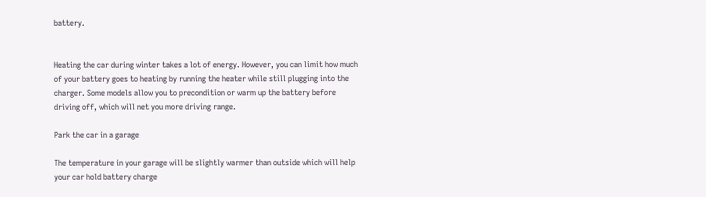battery.


Heating the car during winter takes a lot of energy. However, you can limit how much of your battery goes to heating by running the heater while still plugging into the charger. Some models allow you to precondition or warm up the battery before driving off, which will net you more driving range.

Park the car in a garage

The temperature in your garage will be slightly warmer than outside which will help your car hold battery charge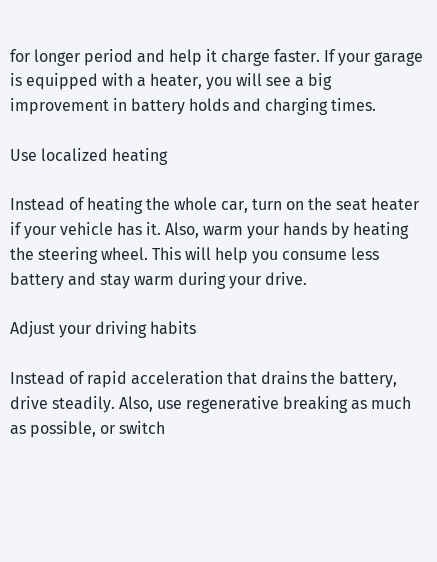for longer period and help it charge faster. If your garage is equipped with a heater, you will see a big improvement in battery holds and charging times.

Use localized heating

Instead of heating the whole car, turn on the seat heater if your vehicle has it. Also, warm your hands by heating the steering wheel. This will help you consume less battery and stay warm during your drive.

Adjust your driving habits

Instead of rapid acceleration that drains the battery, drive steadily. Also, use regenerative breaking as much as possible, or switch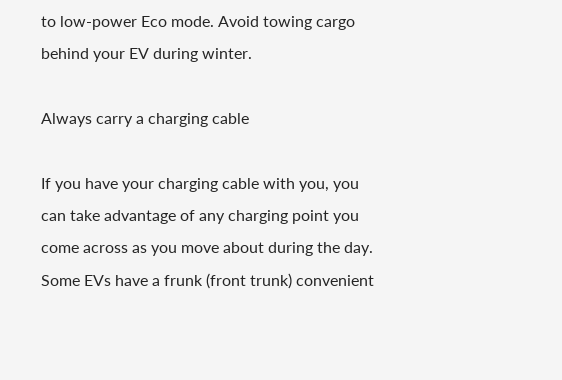to low-power Eco mode. Avoid towing cargo behind your EV during winter.

Always carry a charging cable

If you have your charging cable with you, you can take advantage of any charging point you come across as you move about during the day. Some EVs have a frunk (front trunk) convenient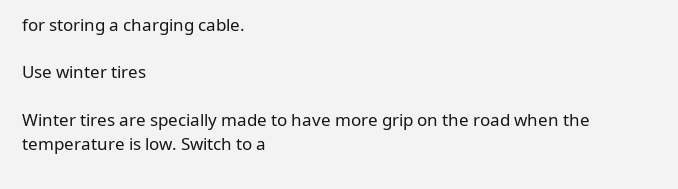for storing a charging cable.

Use winter tires

Winter tires are specially made to have more grip on the road when the temperature is low. Switch to a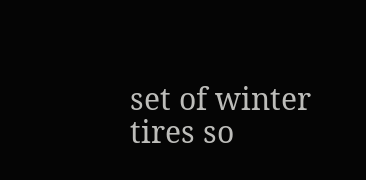set of winter tires so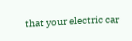that your electric car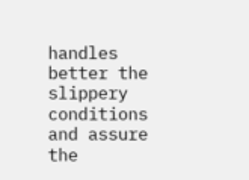handles better the slippery conditions and assure the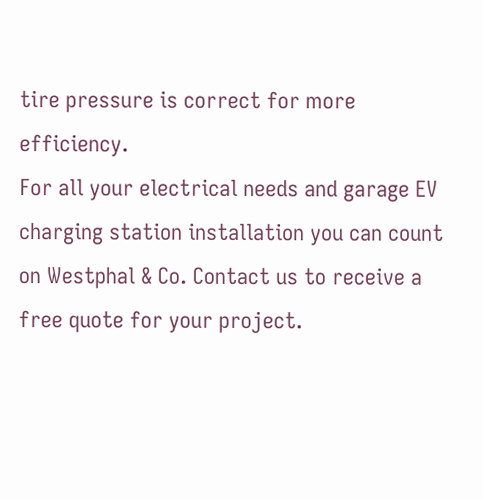tire pressure is correct for more efficiency.
For all your electrical needs and garage EV charging station installation you can count on Westphal & Co. Contact us to receive a free quote for your project.